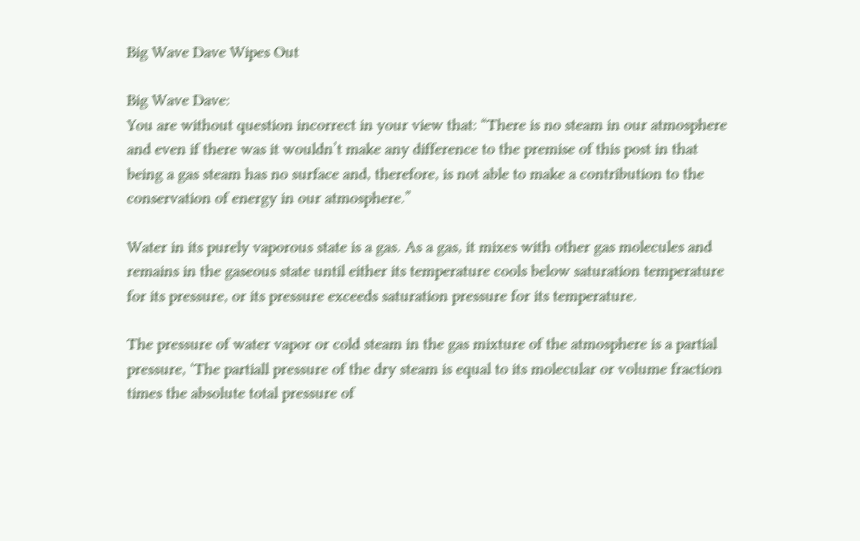Big Wave Dave Wipes Out

Big Wave Dave:
You are without question incorrect in your view that: “There is no steam in our atmosphere and even if there was it wouldn’t make any difference to the premise of this post in that being a gas steam has no surface and, therefore, is not able to make a contribution to the conservation of energy in our atmosphere.”

Water in its purely vaporous state is a gas. As a gas, it mixes with other gas molecules and remains in the gaseous state until either its temperature cools below saturation temperature for its pressure, or its pressure exceeds saturation pressure for its temperature.

The pressure of water vapor or cold steam in the gas mixture of the atmosphere is a partial pressure, ‘The partiall pressure of the dry steam is equal to its molecular or volume fraction times the absolute total pressure of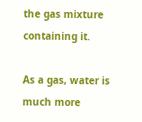the gas mixture containing it.

As a gas, water is much more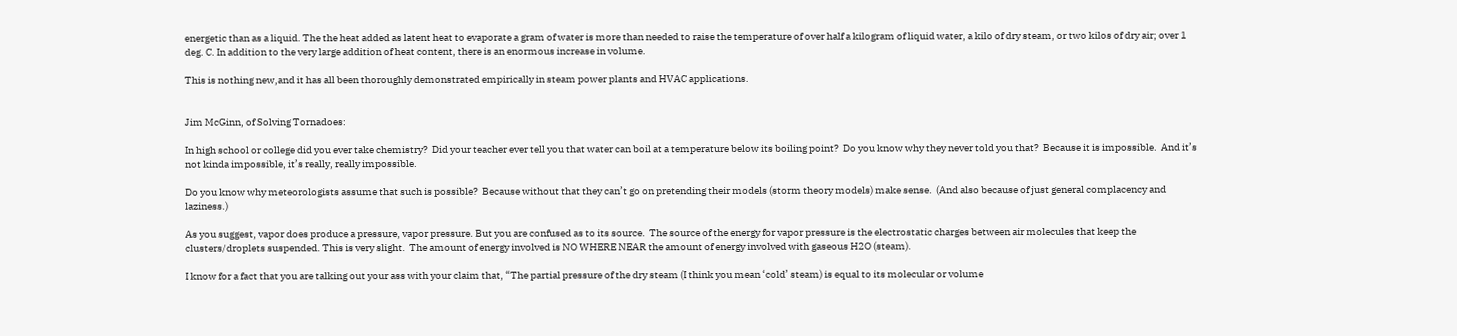energetic than as a liquid. The the heat added as latent heat to evaporate a gram of water is more than needed to raise the temperature of over half a kilogram of liquid water, a kilo of dry steam, or two kilos of dry air; over 1 deg. C. In addition to the very large addition of heat content, there is an enormous increase in volume.

This is nothing new,and it has all been thoroughly demonstrated empirically in steam power plants and HVAC applications.


Jim McGinn, of Solving Tornadoes:

In high school or college did you ever take chemistry?  Did your teacher ever tell you that water can boil at a temperature below its boiling point?  Do you know why they never told you that?  Because it is impossible.  And it’s not kinda impossible, it’s really, really impossible.

Do you know why meteorologists assume that such is possible?  Because without that they can’t go on pretending their models (storm theory models) make sense.  (And also because of just general complacency and laziness.)

As you suggest, vapor does produce a pressure, vapor pressure. But you are confused as to its source.  The source of the energy for vapor pressure is the electrostatic charges between air molecules that keep the clusters/droplets suspended. This is very slight.  The amount of energy involved is NO WHERE NEAR the amount of energy involved with gaseous H2O (steam).

I know for a fact that you are talking out your ass with your claim that, “The partial pressure of the dry steam (I think you mean ‘cold’ steam) is equal to its molecular or volume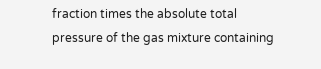fraction times the absolute total pressure of the gas mixture containing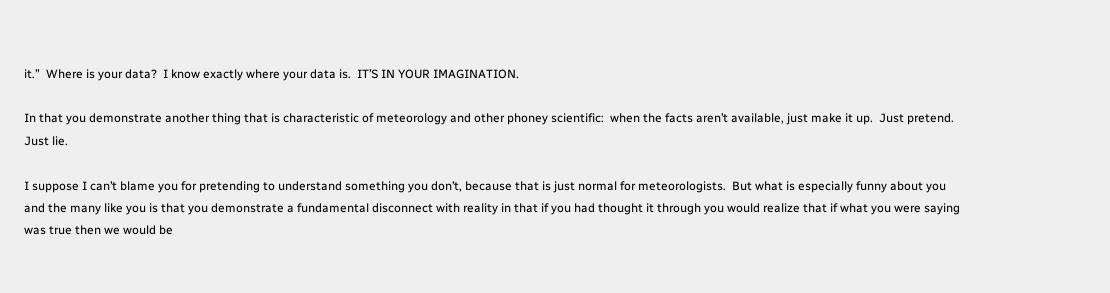it.”  Where is your data?  I know exactly where your data is.  IT’S IN YOUR IMAGINATION.

In that you demonstrate another thing that is characteristic of meteorology and other phoney scientific:  when the facts aren’t available, just make it up.  Just pretend.  Just lie.

I suppose I can’t blame you for pretending to understand something you don’t, because that is just normal for meteorologists.  But what is especially funny about you and the many like you is that you demonstrate a fundamental disconnect with reality in that if you had thought it through you would realize that if what you were saying was true then we would be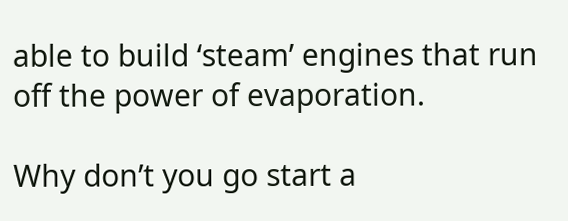able to build ‘steam’ engines that run off the power of evaporation.

Why don’t you go start a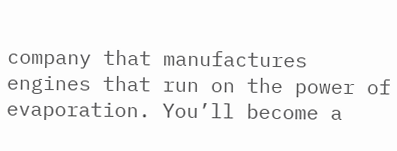company that manufactures engines that run on the power of evaporation. You’ll become a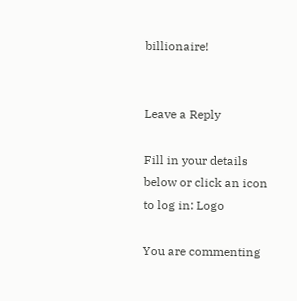billionaire!


Leave a Reply

Fill in your details below or click an icon to log in: Logo

You are commenting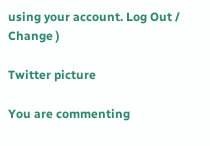using your account. Log Out / Change )

Twitter picture

You are commenting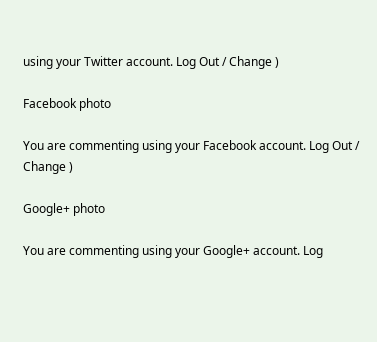using your Twitter account. Log Out / Change )

Facebook photo

You are commenting using your Facebook account. Log Out / Change )

Google+ photo

You are commenting using your Google+ account. Log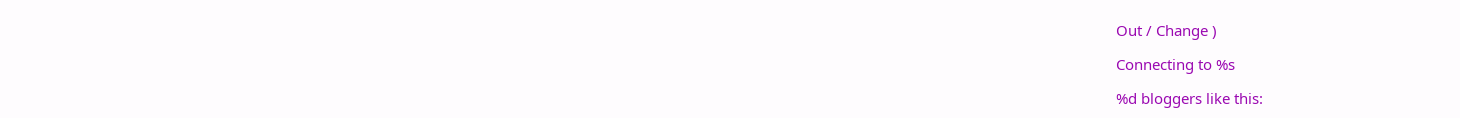Out / Change )

Connecting to %s

%d bloggers like this: